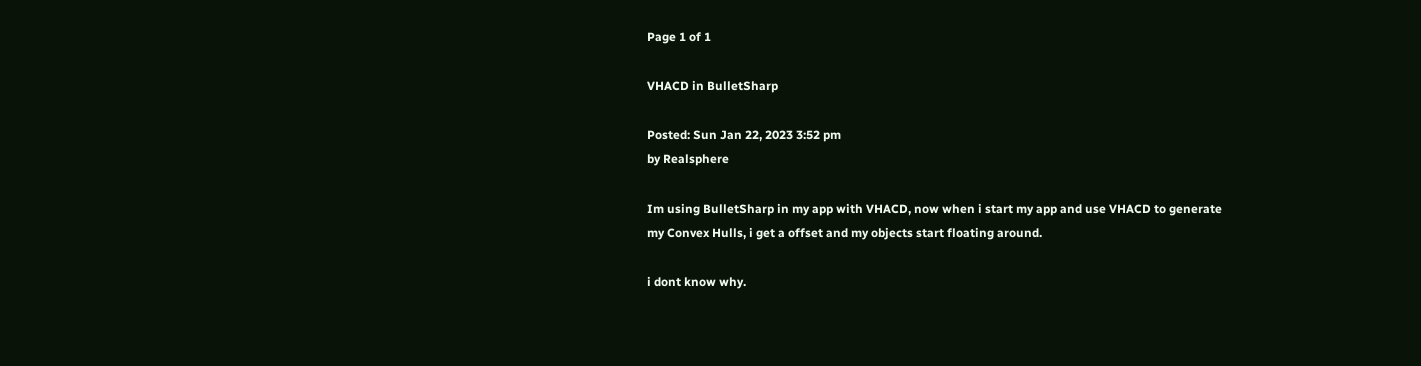Page 1 of 1

VHACD in BulletSharp

Posted: Sun Jan 22, 2023 3:52 pm
by Realsphere

Im using BulletSharp in my app with VHACD, now when i start my app and use VHACD to generate my Convex Hulls, i get a offset and my objects start floating around.

i dont know why.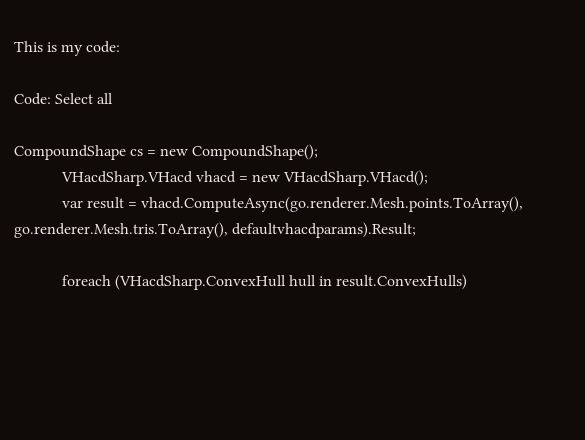This is my code:

Code: Select all

CompoundShape cs = new CompoundShape();
            VHacdSharp.VHacd vhacd = new VHacdSharp.VHacd();
            var result = vhacd.ComputeAsync(go.renderer.Mesh.points.ToArray(), go.renderer.Mesh.tris.ToArray(), defaultvhacdparams).Result;

            foreach (VHacdSharp.ConvexHull hull in result.ConvexHulls)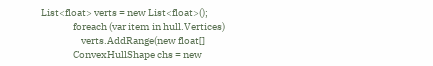List<float> verts = new List<float>();
                foreach (var item in hull.Vertices)
                    verts.AddRange(new float[]
                ConvexHullShape chs = new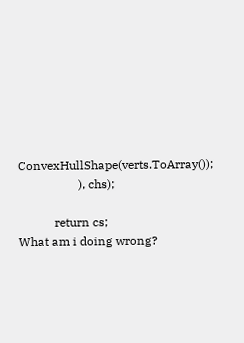ConvexHullShape(verts.ToArray());
                    ), chs);

            return cs;
What am i doing wrong?